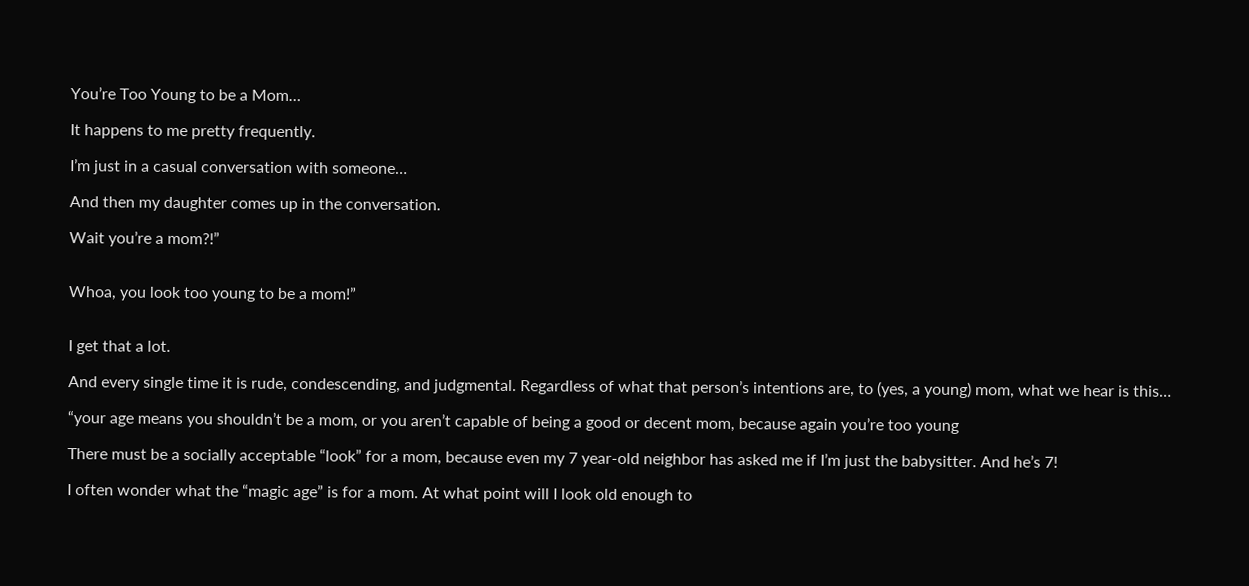You’re Too Young to be a Mom…

It happens to me pretty frequently.

I’m just in a casual conversation with someone…

And then my daughter comes up in the conversation.

Wait you’re a mom?!”


Whoa, you look too young to be a mom!”


I get that a lot.

And every single time it is rude, condescending, and judgmental. Regardless of what that person’s intentions are, to (yes, a young) mom, what we hear is this…

“your age means you shouldn’t be a mom, or you aren’t capable of being a good or decent mom, because again you’re too young

There must be a socially acceptable “look” for a mom, because even my 7 year-old neighbor has asked me if I’m just the babysitter. And he’s 7!

I often wonder what the “magic age” is for a mom. At what point will I look old enough to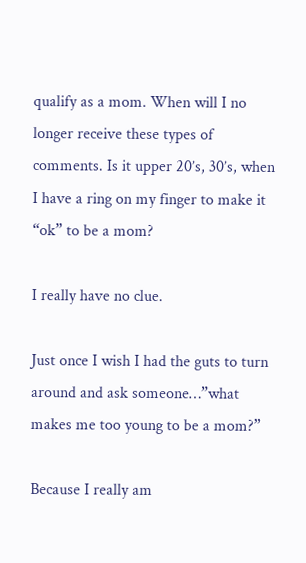qualify as a mom. When will I no longer receive these types of comments. Is it upper 20’s, 30’s, when I have a ring on my finger to make it “ok” to be a mom?

I really have no clue.

Just once I wish I had the guts to turn around and ask someone…”what makes me too young to be a mom?”

Because I really am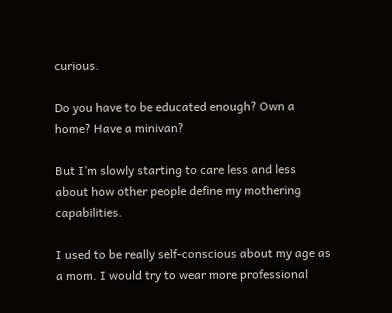curious.

Do you have to be educated enough? Own a home? Have a minivan?

But I’m slowly starting to care less and less about how other people define my mothering capabilities.

I used to be really self-conscious about my age as a mom. I would try to wear more professional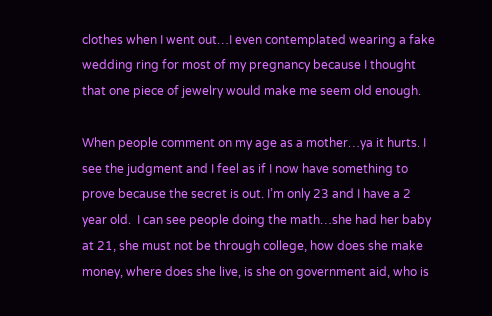clothes when I went out…I even contemplated wearing a fake wedding ring for most of my pregnancy because I thought that one piece of jewelry would make me seem old enough.

When people comment on my age as a mother…ya it hurts. I see the judgment and I feel as if I now have something to prove because the secret is out. I’m only 23 and I have a 2 year old.  I can see people doing the math…she had her baby at 21, she must not be through college, how does she make money, where does she live, is she on government aid, who is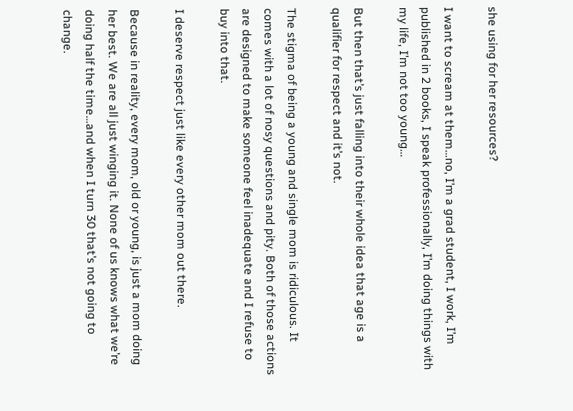she using for her resources?

I want to scream at them…no, I’m a grad student, I work, I’m published in 2 books, I speak professionally, I’m doing things with my life, I’m not too young…

But then that’s just falling into their whole idea that age is a qualifier for respect and it’s not.

The stigma of being a young and single mom is ridiculous. It comes with a lot of nosy questions and pity. Both of those actions are designed to make someone feel inadequate and I refuse to buy into that.

I deserve respect just like every other mom out there.

Because in reality, every mom, old or young, is just a mom doing her best. We are all just winging it. None of us knows what we’re doing half the time…and when I turn 30 that’s not going to change.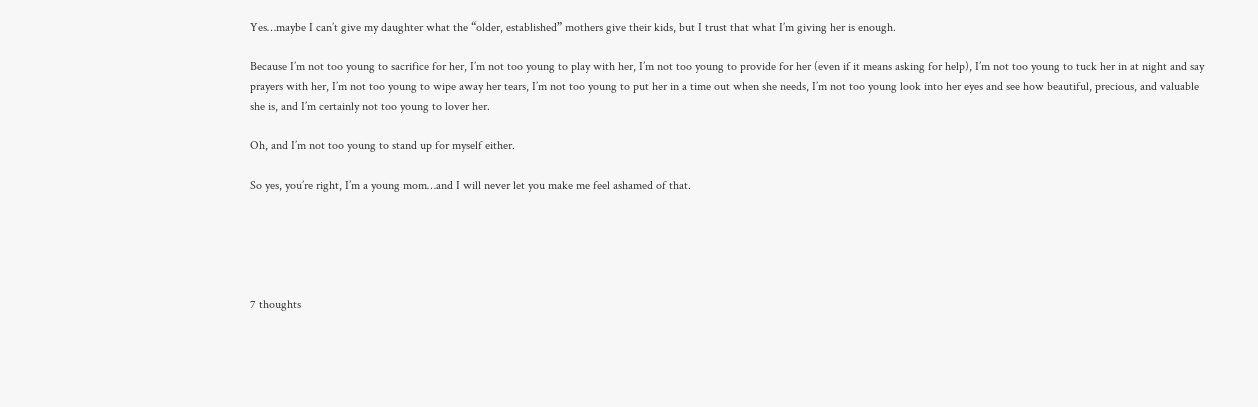Yes…maybe I can’t give my daughter what the “older, established” mothers give their kids, but I trust that what I’m giving her is enough.

Because I’m not too young to sacrifice for her, I’m not too young to play with her, I’m not too young to provide for her (even if it means asking for help), I’m not too young to tuck her in at night and say prayers with her, I’m not too young to wipe away her tears, I’m not too young to put her in a time out when she needs, I’m not too young look into her eyes and see how beautiful, precious, and valuable she is, and I’m certainly not too young to lover her.

Oh, and I’m not too young to stand up for myself either.

So yes, you’re right, I’m a young mom…and I will never let you make me feel ashamed of that.





7 thoughts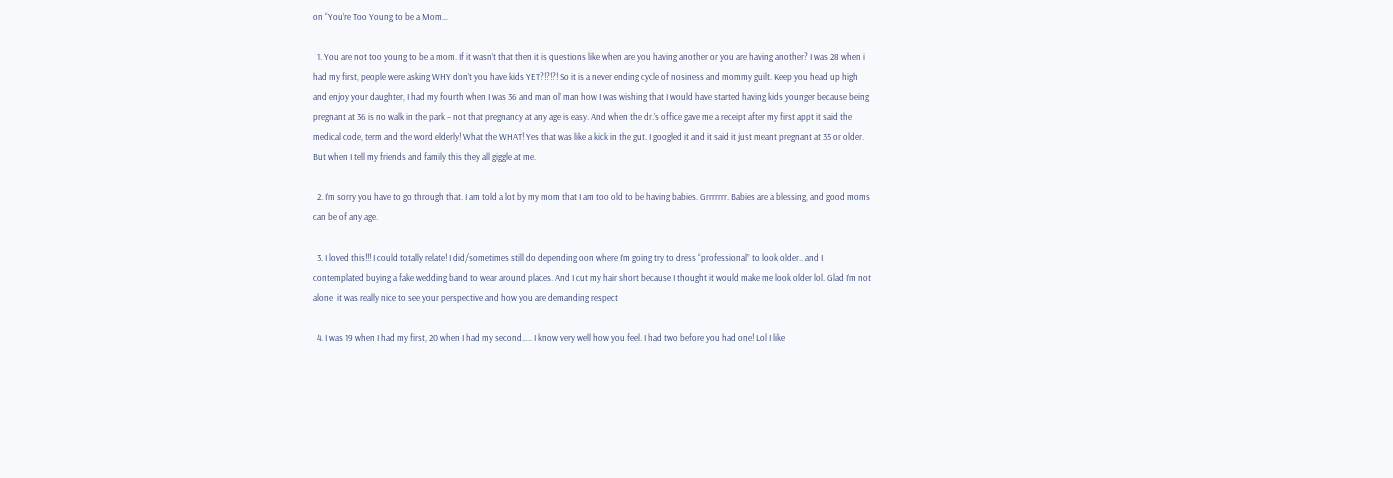on “You’re Too Young to be a Mom…

  1. You are not too young to be a mom. If it wasn’t that then it is questions like when are you having another or you are having another? I was 28 when i had my first, people were asking WHY don’t you have kids YET?!?!?! So it is a never ending cycle of nosiness and mommy guilt. Keep you head up high and enjoy your daughter, I had my fourth when I was 36 and man ol’ man how I was wishing that I would have started having kids younger because being pregnant at 36 is no walk in the park – not that pregnancy at any age is easy. And when the dr.’s office gave me a receipt after my first appt it said the medical code, term and the word elderly! What the WHAT! Yes that was like a kick in the gut. I googled it and it said it just meant pregnant at 35 or older. But when I tell my friends and family this they all giggle at me.

  2. I’m sorry you have to go through that. I am told a lot by my mom that I am too old to be having babies. Grrrrrrr. Babies are a blessing, and good moms can be of any age.

  3. I loved this!!! I could totally relate! I did/sometimes still do depending oon where I’m going try to dress “professional” to look older.. and I contemplated buying a fake wedding band to wear around places. And I cut my hair short because I thought it would make me look older lol. Glad I’m not alone  it was really nice to see your perspective and how you are demanding respect

  4. I was 19 when I had my first, 20 when I had my second….. I know very well how you feel. I had two before you had one! Lol I like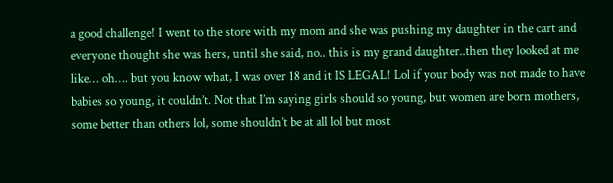a good challenge! I went to the store with my mom and she was pushing my daughter in the cart and everyone thought she was hers, until she said, no.. this is my grand daughter..then they looked at me like… oh…. but you know what, I was over 18 and it IS LEGAL! Lol if your body was not made to have babies so young, it couldn’t. Not that I’m saying girls should so young, but women are born mothers, some better than others lol, some shouldn’t be at all lol but most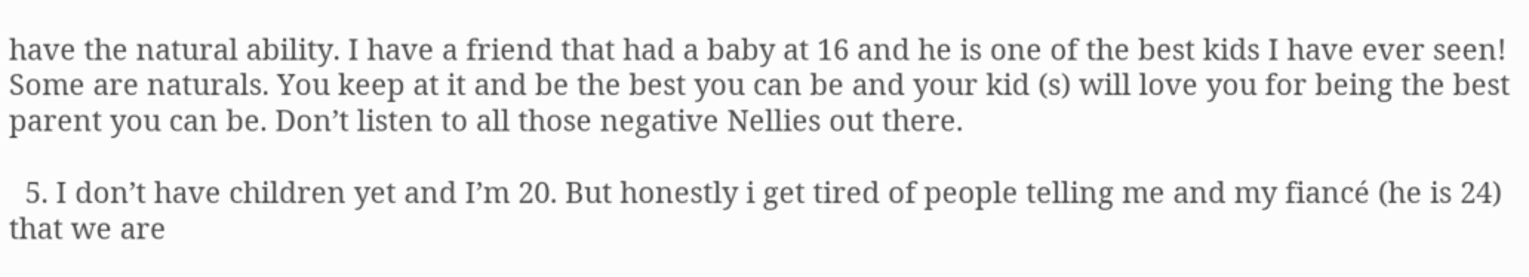have the natural ability. I have a friend that had a baby at 16 and he is one of the best kids I have ever seen! Some are naturals. You keep at it and be the best you can be and your kid (s) will love you for being the best parent you can be. Don’t listen to all those negative Nellies out there.

  5. I don’t have children yet and I’m 20. But honestly i get tired of people telling me and my fiancé (he is 24) that we are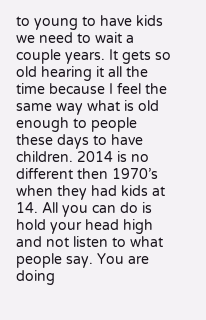to young to have kids we need to wait a couple years. It gets so old hearing it all the time because I feel the same way what is old enough to people these days to have children. 2014 is no different then 1970’s when they had kids at 14. All you can do is hold your head high and not listen to what people say. You are doing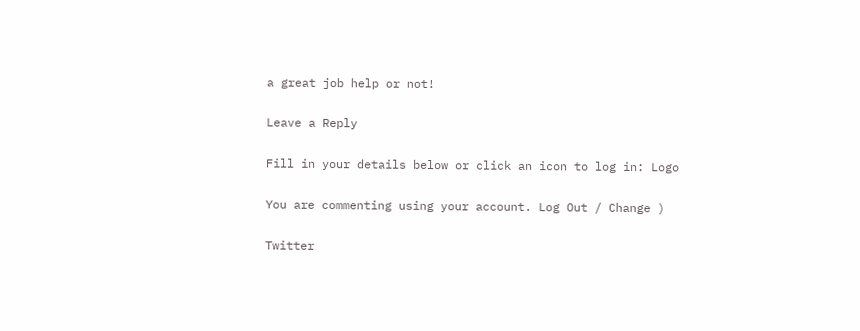a great job help or not!

Leave a Reply

Fill in your details below or click an icon to log in: Logo

You are commenting using your account. Log Out / Change )

Twitter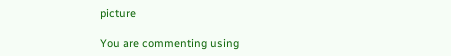picture

You are commenting using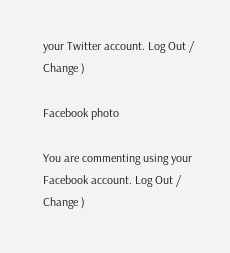your Twitter account. Log Out / Change )

Facebook photo

You are commenting using your Facebook account. Log Out / Change )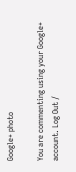Google+ photo

You are commenting using your Google+ account. Log Out /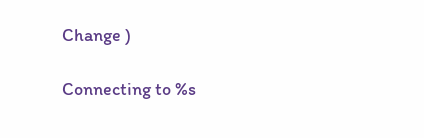Change )

Connecting to %s